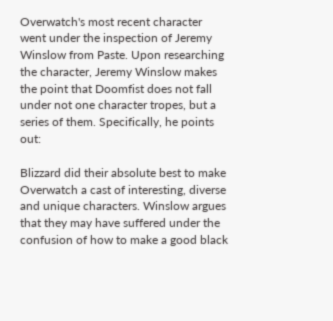Overwatch's most recent character went under the inspection of Jeremy Winslow from Paste. Upon researching the character, Jeremy Winslow makes the point that Doomfist does not fall under not one character tropes, but a series of them. Specifically, he points out:

Blizzard did their absolute best to make Overwatch a cast of interesting, diverse and unique characters. Winslow argues that they may have suffered under the confusion of how to make a good black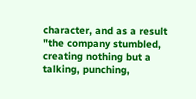character, and as a result "the company stumbled, creating nothing but a talking, punching,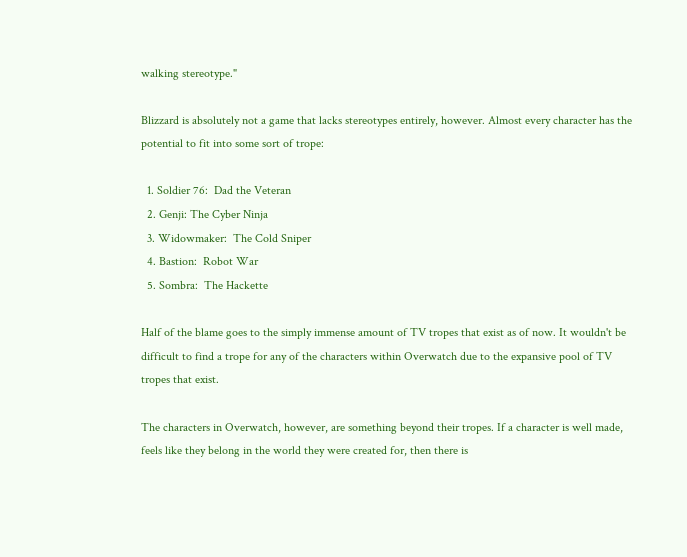walking stereotype."

Blizzard is absolutely not a game that lacks stereotypes entirely, however. Almost every character has the potential to fit into some sort of trope:

  1. Soldier 76:  Dad the Veteran
  2. Genji: The Cyber Ninja
  3. Widowmaker:  The Cold Sniper
  4. Bastion:  Robot War
  5. Sombra:  The Hackette

Half of the blame goes to the simply immense amount of TV tropes that exist as of now. It wouldn't be difficult to find a trope for any of the characters within Overwatch due to the expansive pool of TV tropes that exist.

The characters in Overwatch, however, are something beyond their tropes. If a character is well made, feels like they belong in the world they were created for, then there is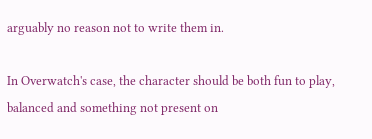arguably no reason not to write them in.

In Overwatch's case, the character should be both fun to play, balanced and something not present on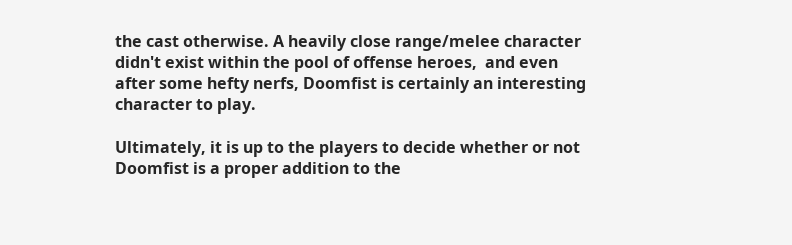the cast otherwise. A heavily close range/melee character didn't exist within the pool of offense heroes,  and even after some hefty nerfs, Doomfist is certainly an interesting character to play.

Ultimately, it is up to the players to decide whether or not Doomfist is a proper addition to the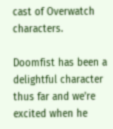cast of Overwatch characters.

Doomfist has been a delightful character thus far and we're excited when he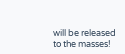will be released to the masses!